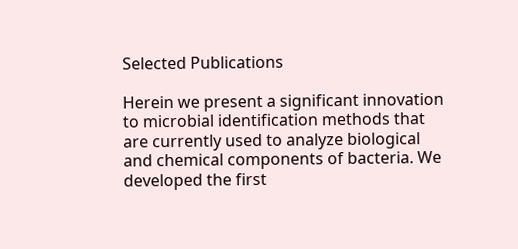Selected Publications

Herein we present a significant innovation to microbial identification methods that are currently used to analyze biological and chemical components of bacteria. We developed the first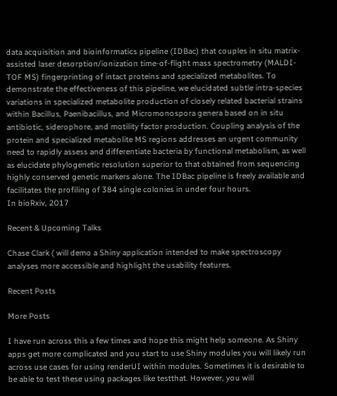data acquisition and bioinformatics pipeline (IDBac) that couples in situ matrix-assisted laser desorption/ionization time-of-flight mass spectrometry (MALDI-TOF MS) fingerprinting of intact proteins and specialized metabolites. To demonstrate the effectiveness of this pipeline, we elucidated subtle intra-species variations in specialized metabolite production of closely related bacterial strains within Bacillus, Paenibacillus, and Micromonospora genera based on in situ antibiotic, siderophore, and motility factor production. Coupling analysis of the protein and specialized metabolite MS regions addresses an urgent community need to rapidly assess and differentiate bacteria by functional metabolism, as well as elucidate phylogenetic resolution superior to that obtained from sequencing highly conserved genetic markers alone. The IDBac pipeline is freely available and facilitates the profiling of 384 single colonies in under four hours.
In bioRxiv, 2017

Recent & Upcoming Talks

Chase Clark ( will demo a Shiny application intended to make spectroscopy analyses more accessible and highlight the usability features.

Recent Posts

More Posts

I have run across this a few times and hope this might help someone. As Shiny apps get more complicated and you start to use Shiny modules you will likely run across use cases for using renderUI within modules. Sometimes it is desirable to be able to test these using packages like testthat. However, you will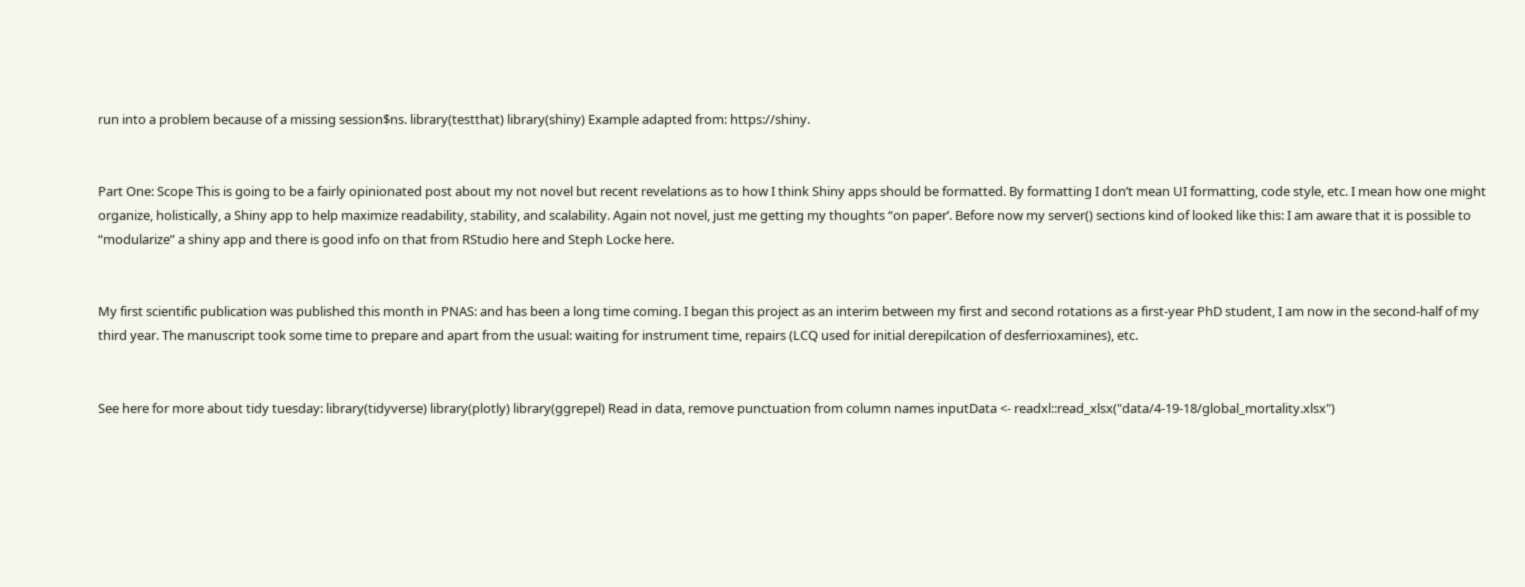run into a problem because of a missing session$ns. library(testthat) library(shiny) Example adapted from: https://shiny.


Part One: Scope This is going to be a fairly opinionated post about my not novel but recent revelations as to how I think Shiny apps should be formatted. By formatting I don’t mean UI formatting, code style, etc. I mean how one might organize, holistically, a Shiny app to help maximize readability, stability, and scalability. Again not novel, just me getting my thoughts “on paper’. Before now my server() sections kind of looked like this: I am aware that it is possible to “modularize” a shiny app and there is good info on that from RStudio here and Steph Locke here.


My first scientific publication was published this month in PNAS: and has been a long time coming. I began this project as an interim between my first and second rotations as a first-year PhD student, I am now in the second-half of my third year. The manuscript took some time to prepare and apart from the usual: waiting for instrument time, repairs (LCQ used for initial derepilcation of desferrioxamines), etc.


See here for more about tidy tuesday: library(tidyverse) library(plotly) library(ggrepel) Read in data, remove punctuation from column names inputData <- readxl::read_xlsx("data/4-19-18/global_mortality.xlsx")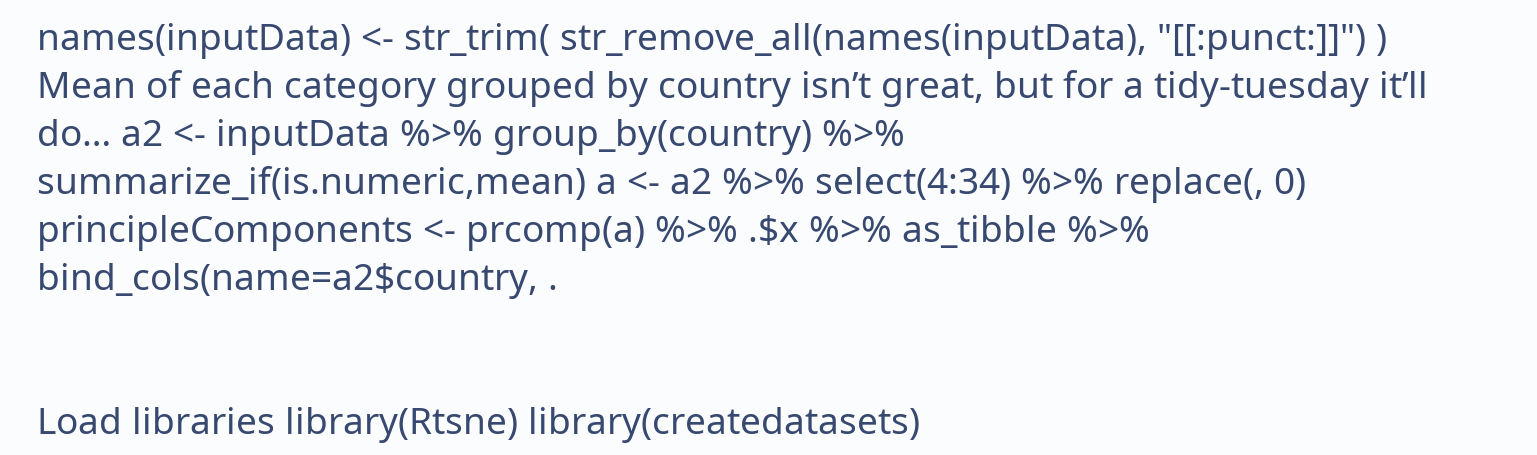names(inputData) <- str_trim( str_remove_all(names(inputData), "[[:punct:]]") ) Mean of each category grouped by country isn’t great, but for a tidy-tuesday it’ll do… a2 <- inputData %>% group_by(country) %>% summarize_if(is.numeric,mean) a <- a2 %>% select(4:34) %>% replace(, 0) principleComponents <- prcomp(a) %>% .$x %>% as_tibble %>% bind_cols(name=a2$country, .


Load libraries library(Rtsne) library(createdatasets)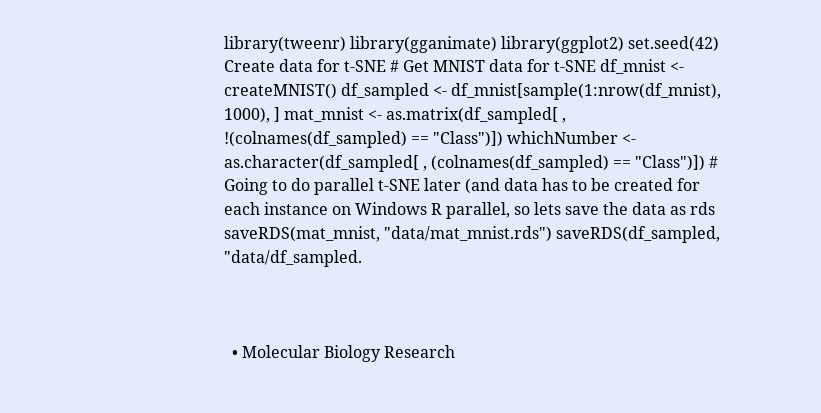library(tweenr) library(gganimate) library(ggplot2) set.seed(42) Create data for t-SNE # Get MNIST data for t-SNE df_mnist <- createMNIST() df_sampled <- df_mnist[sample(1:nrow(df_mnist), 1000), ] mat_mnist <- as.matrix(df_sampled[ , !(colnames(df_sampled) == "Class")]) whichNumber <- as.character(df_sampled[ , (colnames(df_sampled) == "Class")]) # Going to do parallel t-SNE later (and data has to be created for each instance on Windows R parallel, so lets save the data as rds saveRDS(mat_mnist, "data/mat_mnist.rds") saveRDS(df_sampled, "data/df_sampled.



  • Molecular Biology Research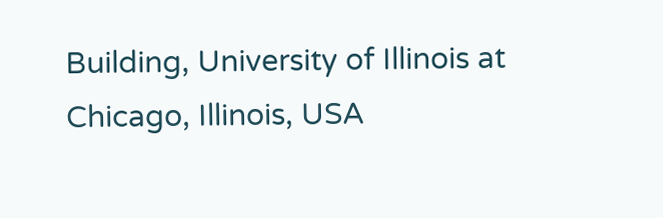Building, University of Illinois at Chicago, Illinois, USA